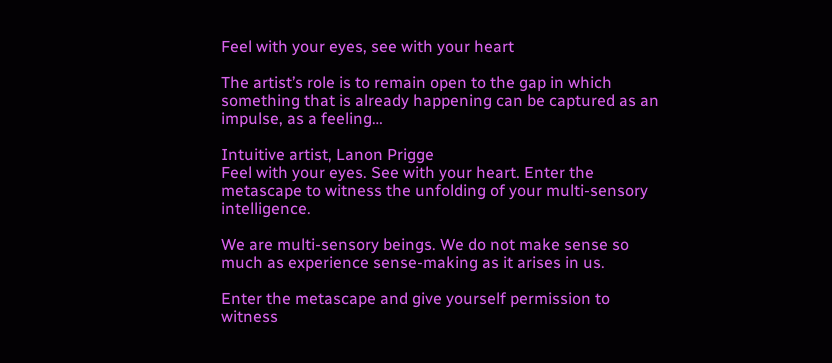Feel with your eyes, see with your heart

The artist’s role is to remain open to the gap in which something that is already happening can be captured as an impulse, as a feeling…

Intuitive artist, Lanon Prigge
Feel with your eyes. See with your heart. Enter the metascape to witness the unfolding of your multi-sensory intelligence.

We are multi-sensory beings. We do not make sense so much as experience sense-making as it arises in us.

Enter the metascape and give yourself permission to witness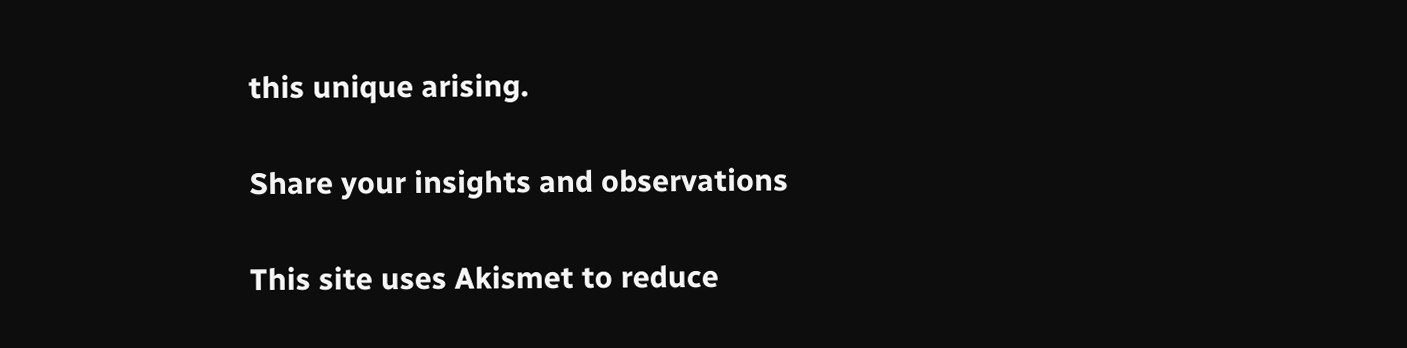this unique arising.

Share your insights and observations

This site uses Akismet to reduce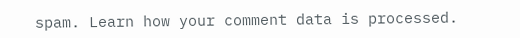spam. Learn how your comment data is processed.